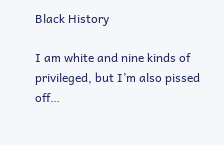Black History

I am white and nine kinds of privileged, but I’m also pissed off…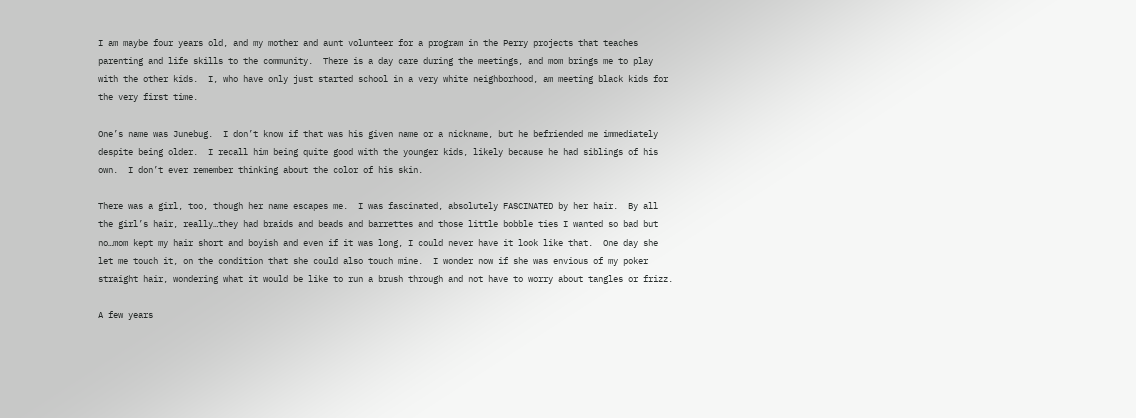I am maybe four years old, and my mother and aunt volunteer for a program in the Perry projects that teaches parenting and life skills to the community.  There is a day care during the meetings, and mom brings me to play with the other kids.  I, who have only just started school in a very white neighborhood, am meeting black kids for the very first time.

One’s name was Junebug.  I don’t know if that was his given name or a nickname, but he befriended me immediately despite being older.  I recall him being quite good with the younger kids, likely because he had siblings of his own.  I don’t ever remember thinking about the color of his skin.

There was a girl, too, though her name escapes me.  I was fascinated, absolutely FASCINATED by her hair.  By all the girl’s hair, really…they had braids and beads and barrettes and those little bobble ties I wanted so bad but no…mom kept my hair short and boyish and even if it was long, I could never have it look like that.  One day she let me touch it, on the condition that she could also touch mine.  I wonder now if she was envious of my poker straight hair, wondering what it would be like to run a brush through and not have to worry about tangles or frizz.

A few years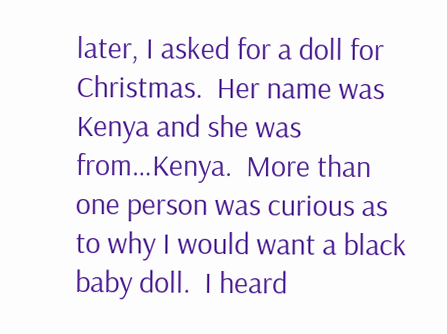later, I asked for a doll for Christmas.  Her name was Kenya and she was from…Kenya.  More than one person was curious as to why I would want a black baby doll.  I heard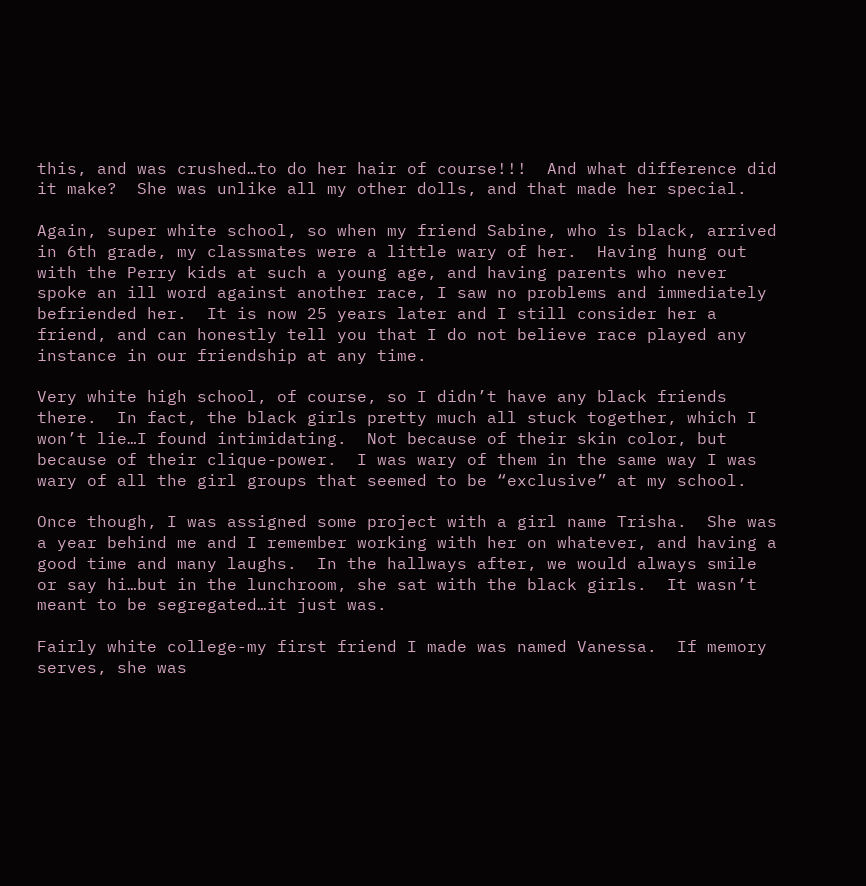this, and was crushed…to do her hair of course!!!  And what difference did it make?  She was unlike all my other dolls, and that made her special.

Again, super white school, so when my friend Sabine, who is black, arrived in 6th grade, my classmates were a little wary of her.  Having hung out with the Perry kids at such a young age, and having parents who never spoke an ill word against another race, I saw no problems and immediately befriended her.  It is now 25 years later and I still consider her a friend, and can honestly tell you that I do not believe race played any instance in our friendship at any time.

Very white high school, of course, so I didn’t have any black friends there.  In fact, the black girls pretty much all stuck together, which I won’t lie…I found intimidating.  Not because of their skin color, but because of their clique-power.  I was wary of them in the same way I was wary of all the girl groups that seemed to be “exclusive” at my school.

Once though, I was assigned some project with a girl name Trisha.  She was a year behind me and I remember working with her on whatever, and having a good time and many laughs.  In the hallways after, we would always smile or say hi…but in the lunchroom, she sat with the black girls.  It wasn’t meant to be segregated…it just was.

Fairly white college-my first friend I made was named Vanessa.  If memory serves, she was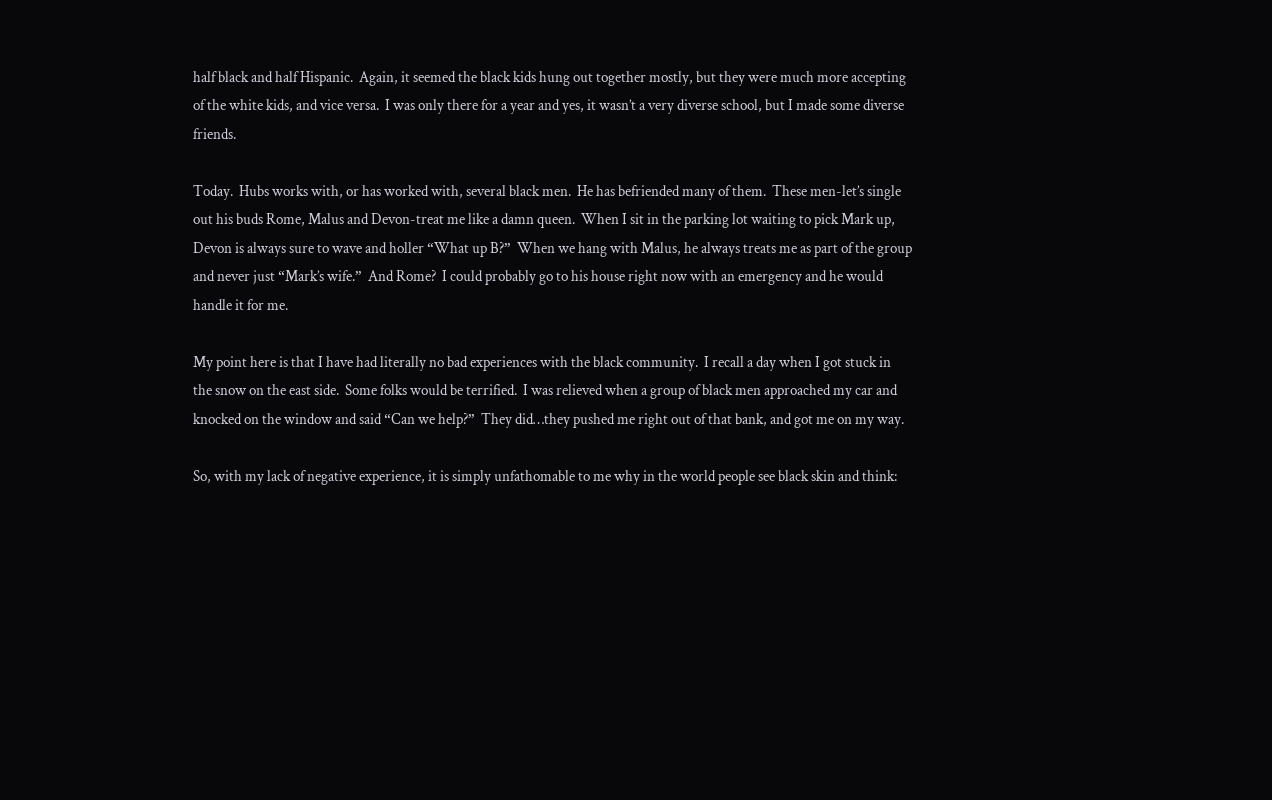half black and half Hispanic.  Again, it seemed the black kids hung out together mostly, but they were much more accepting of the white kids, and vice versa.  I was only there for a year and yes, it wasn’t a very diverse school, but I made some diverse friends.

Today.  Hubs works with, or has worked with, several black men.  He has befriended many of them.  These men-let’s single out his buds Rome, Malus and Devon-treat me like a damn queen.  When I sit in the parking lot waiting to pick Mark up, Devon is always sure to wave and holler “What up B?”  When we hang with Malus, he always treats me as part of the group and never just “Mark’s wife.”  And Rome?  I could probably go to his house right now with an emergency and he would handle it for me.

My point here is that I have had literally no bad experiences with the black community.  I recall a day when I got stuck in the snow on the east side.  Some folks would be terrified.  I was relieved when a group of black men approached my car and knocked on the window and said “Can we help?”  They did…they pushed me right out of that bank, and got me on my way.

So, with my lack of negative experience, it is simply unfathomable to me why in the world people see black skin and think: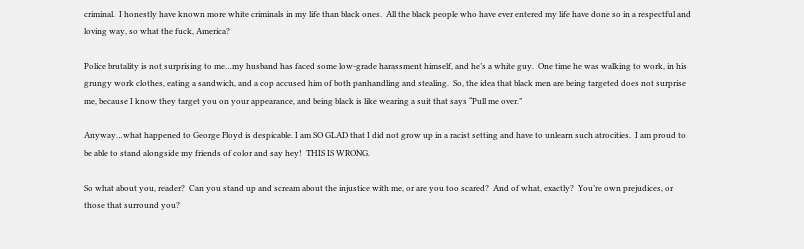criminal.  I honestly have known more white criminals in my life than black ones.  All the black people who have ever entered my life have done so in a respectful and loving way, so what the fuck, America?

Police brutality is not surprising to me…my husband has faced some low-grade harassment himself, and he’s a white guy.  One time he was walking to work, in his grungy work clothes, eating a sandwich, and a cop accused him of both panhandling and stealing.  So, the idea that black men are being targeted does not surprise me, because I know they target you on your appearance, and being black is like wearing a suit that says “Pull me over.”

Anyway…what happened to George Floyd is despicable. I am SO GLAD that I did not grow up in a racist setting and have to unlearn such atrocities.  I am proud to be able to stand alongside my friends of color and say hey!  THIS IS WRONG.

So what about you, reader?  Can you stand up and scream about the injustice with me, or are you too scared?  And of what, exactly?  You’re own prejudices, or those that surround you?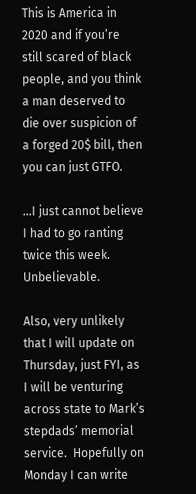This is America in 2020 and if you’re still scared of black people, and you think a man deserved to die over suspicion of a forged 20$ bill, then you can just GTFO.

…I just cannot believe I had to go ranting twice this week.  Unbelievable.

Also, very unlikely that I will update on Thursday, just FYI, as I will be venturing across state to Mark’s stepdads’ memorial service.  Hopefully on Monday I can write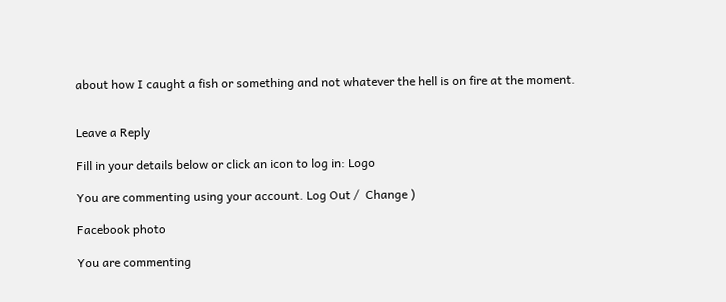about how I caught a fish or something and not whatever the hell is on fire at the moment.


Leave a Reply

Fill in your details below or click an icon to log in: Logo

You are commenting using your account. Log Out /  Change )

Facebook photo

You are commenting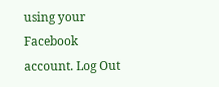using your Facebook account. Log Out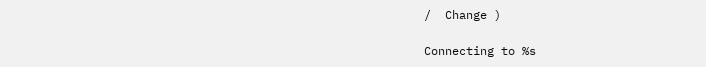/  Change )

Connecting to %s